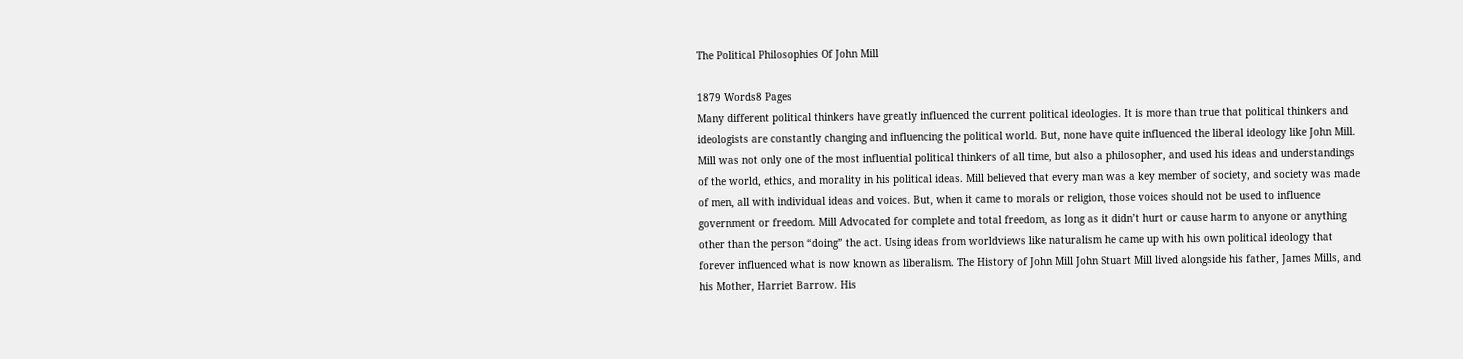The Political Philosophies Of John Mill

1879 Words8 Pages
Many different political thinkers have greatly influenced the current political ideologies. It is more than true that political thinkers and ideologists are constantly changing and influencing the political world. But, none have quite influenced the liberal ideology like John Mill. Mill was not only one of the most influential political thinkers of all time, but also a philosopher, and used his ideas and understandings of the world, ethics, and morality in his political ideas. Mill believed that every man was a key member of society, and society was made of men, all with individual ideas and voices. But, when it came to morals or religion, those voices should not be used to influence government or freedom. Mill Advocated for complete and total freedom, as long as it didn’t hurt or cause harm to anyone or anything other than the person “doing” the act. Using ideas from worldviews like naturalism he came up with his own political ideology that forever influenced what is now known as liberalism. The History of John Mill John Stuart Mill lived alongside his father, James Mills, and his Mother, Harriet Barrow. His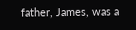father, James, was a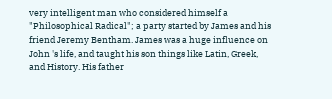very intelligent man who considered himself a "Philosophical Radical"; a party started by James and his friend Jeremy Bentham. James was a huge influence on John 's life, and taught his son things like Latin, Greek, and History. His father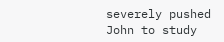severely pushed John to study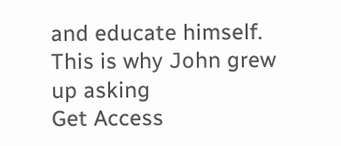and educate himself. This is why John grew up asking
Get Access